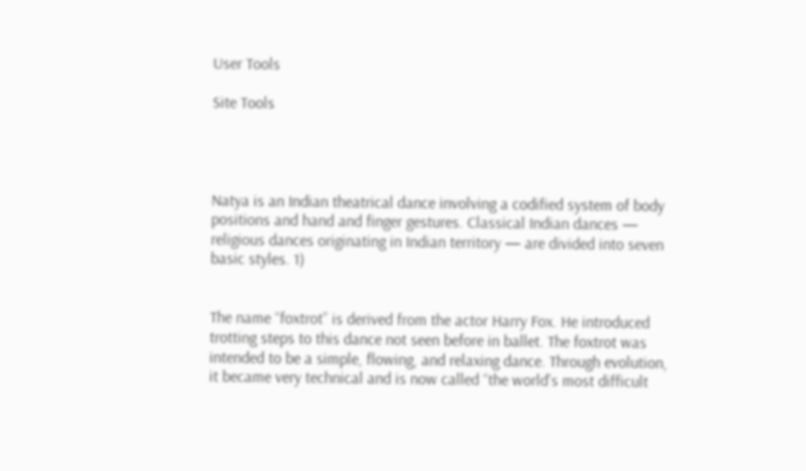User Tools

Site Tools




Natya is an Indian theatrical dance involving a codified system of body positions and hand and finger gestures. Classical Indian dances — religious dances originating in Indian territory — are divided into seven basic styles. 1)


The name “foxtrot” is derived from the actor Harry Fox. He introduced trotting steps to this dance not seen before in ballet. The foxtrot was intended to be a simple, flowing, and relaxing dance. Through evolution, it became very technical and is now called “the world's most difficult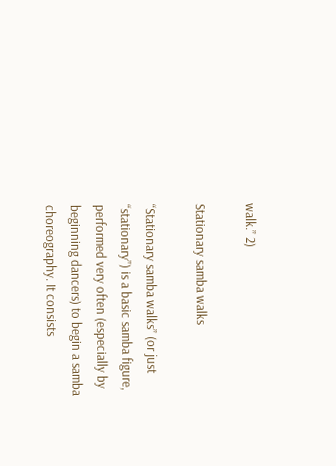walk.” 2)

Stationary samba walks

“Stationary samba walks” (or just “stationary”) is a basic samba figure, performed very often (especially by beginning dancers) to begin a samba choreography. It consists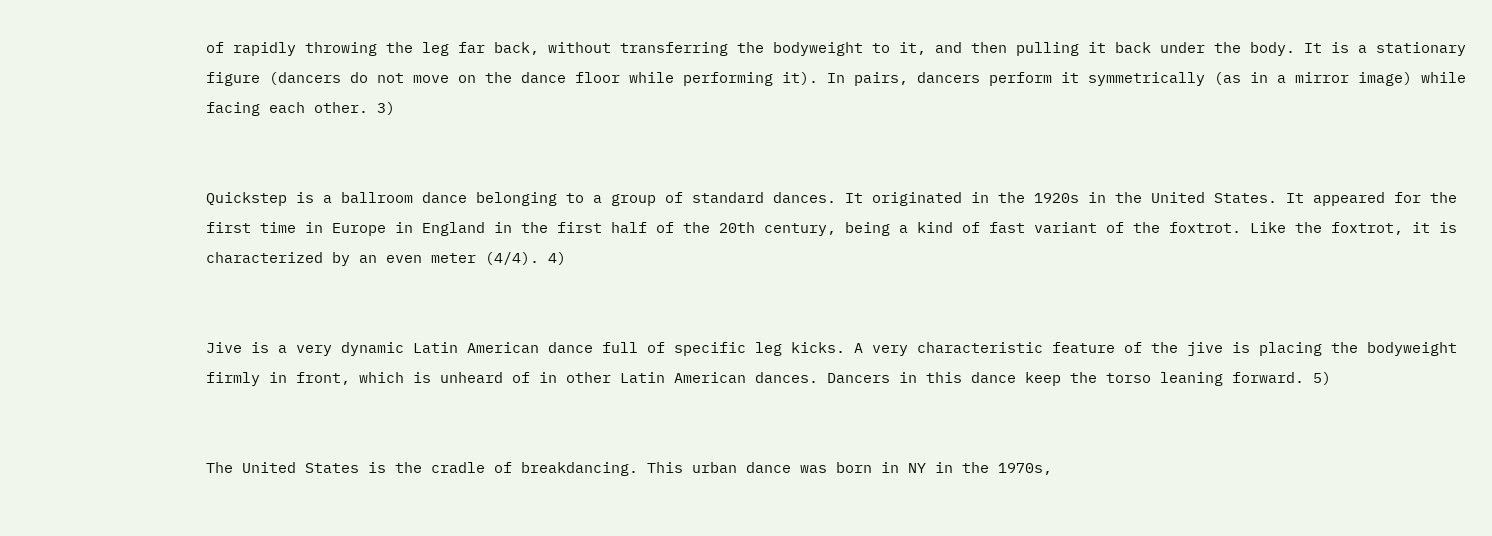of rapidly throwing the leg far back, without transferring the bodyweight to it, and then pulling it back under the body. It is a stationary figure (dancers do not move on the dance floor while performing it). In pairs, dancers perform it symmetrically (as in a mirror image) while facing each other. 3)


Quickstep is a ballroom dance belonging to a group of standard dances. It originated in the 1920s in the United States. It appeared for the first time in Europe in England in the first half of the 20th century, being a kind of fast variant of the foxtrot. Like the foxtrot, it is characterized by an even meter (4/4). 4)


Jive is a very dynamic Latin American dance full of specific leg kicks. A very characteristic feature of the jive is placing the bodyweight firmly in front, which is unheard of in other Latin American dances. Dancers in this dance keep the torso leaning forward. 5)


The United States is the cradle of breakdancing. This urban dance was born in NY in the 1970s,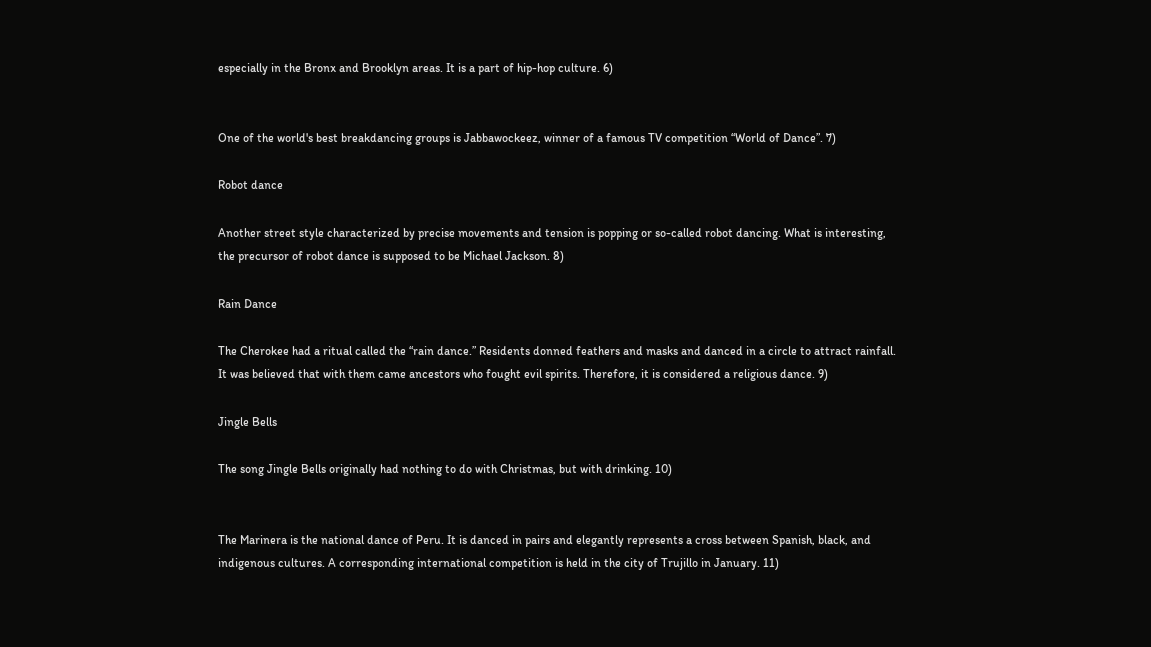especially in the Bronx and Brooklyn areas. It is a part of hip-hop culture. 6)


One of the world's best breakdancing groups is Jabbawockeez, winner of a famous TV competition “World of Dance”. 7)

Robot dance

Another street style characterized by precise movements and tension is popping or so-called robot dancing. What is interesting, the precursor of robot dance is supposed to be Michael Jackson. 8)

Rain Dance

The Cherokee had a ritual called the “rain dance.” Residents donned feathers and masks and danced in a circle to attract rainfall. It was believed that with them came ancestors who fought evil spirits. Therefore, it is considered a religious dance. 9)

Jingle Bells

The song Jingle Bells originally had nothing to do with Christmas, but with drinking. 10)


The Marinera is the national dance of Peru. It is danced in pairs and elegantly represents a cross between Spanish, black, and indigenous cultures. A corresponding international competition is held in the city of Trujillo in January. 11)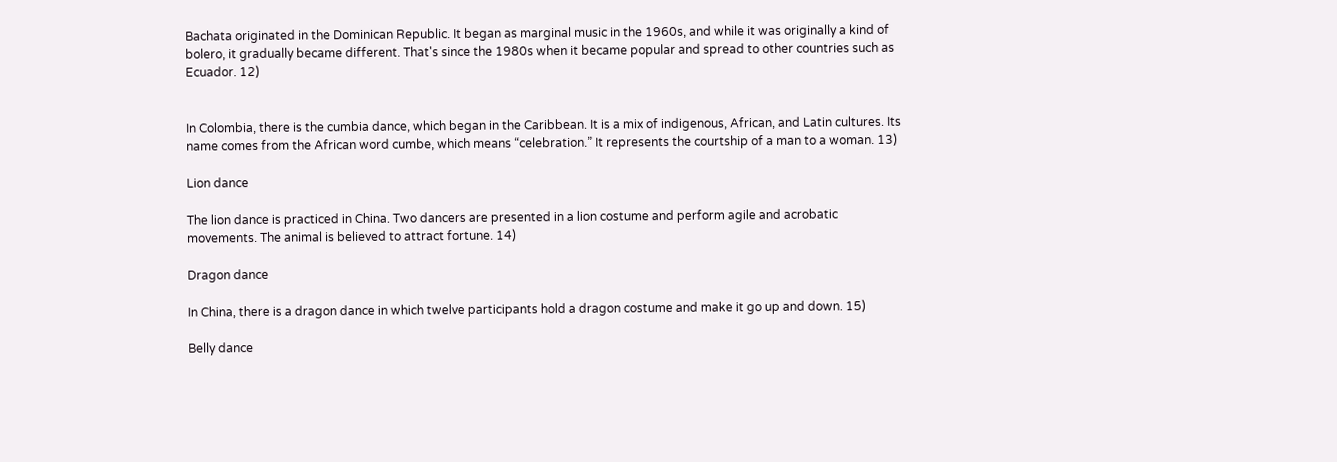Bachata originated in the Dominican Republic. It began as marginal music in the 1960s, and while it was originally a kind of bolero, it gradually became different. That's since the 1980s when it became popular and spread to other countries such as Ecuador. 12)


In Colombia, there is the cumbia dance, which began in the Caribbean. It is a mix of indigenous, African, and Latin cultures. Its name comes from the African word cumbe, which means “celebration.” It represents the courtship of a man to a woman. 13)

Lion dance

The lion dance is practiced in China. Two dancers are presented in a lion costume and perform agile and acrobatic movements. The animal is believed to attract fortune. 14)

Dragon dance

In China, there is a dragon dance in which twelve participants hold a dragon costume and make it go up and down. 15)

Belly dance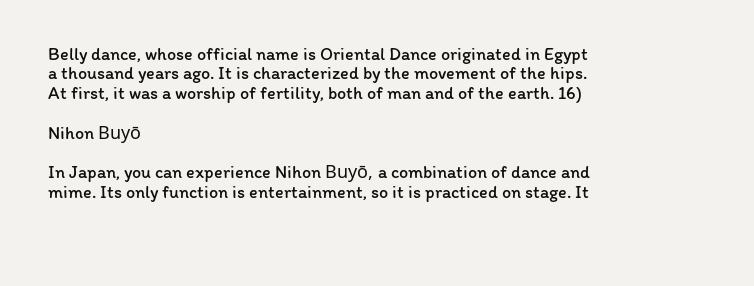Belly dance, whose official name is Oriental Dance originated in Egypt a thousand years ago. It is characterized by the movement of the hips. At first, it was a worship of fertility, both of man and of the earth. 16)

Nihon Buyō

In Japan, you can experience Nihon Buyō, a combination of dance and mime. Its only function is entertainment, so it is practiced on stage. It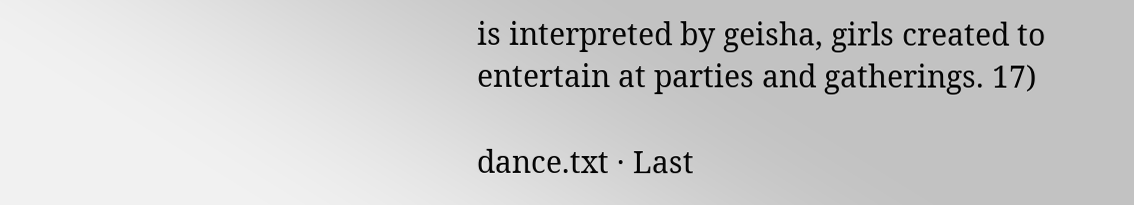is interpreted by geisha, girls created to entertain at parties and gatherings. 17)

dance.txt · Last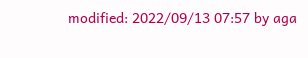modified: 2022/09/13 07:57 by aga